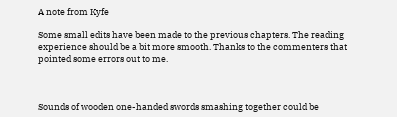A note from Kyfe

Some small edits have been made to the previous chapters. The reading experience should be a bit more smooth. Thanks to the commenters that pointed some errors out to me.



Sounds of wooden one-handed swords smashing together could be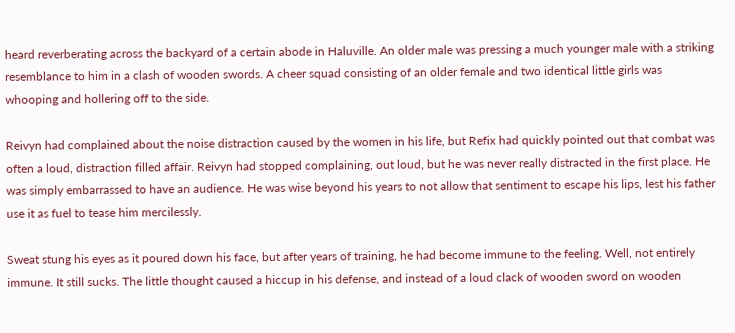heard reverberating across the backyard of a certain abode in Haluville. An older male was pressing a much younger male with a striking resemblance to him in a clash of wooden swords. A cheer squad consisting of an older female and two identical little girls was whooping and hollering off to the side.

Reivyn had complained about the noise distraction caused by the women in his life, but Refix had quickly pointed out that combat was often a loud, distraction filled affair. Reivyn had stopped complaining, out loud, but he was never really distracted in the first place. He was simply embarrassed to have an audience. He was wise beyond his years to not allow that sentiment to escape his lips, lest his father use it as fuel to tease him mercilessly.

Sweat stung his eyes as it poured down his face, but after years of training, he had become immune to the feeling. Well, not entirely immune. It still sucks. The little thought caused a hiccup in his defense, and instead of a loud clack of wooden sword on wooden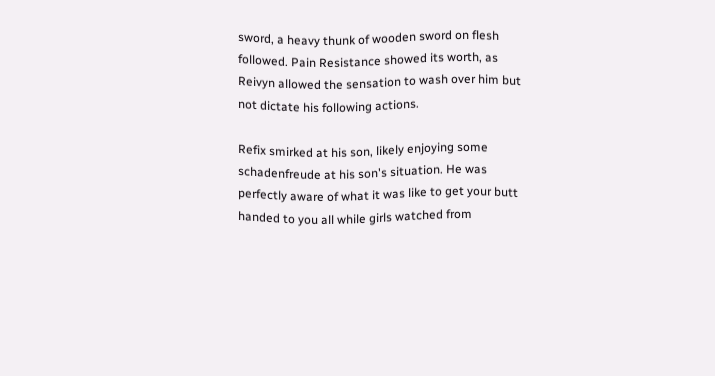sword, a heavy thunk of wooden sword on flesh followed. Pain Resistance showed its worth, as Reivyn allowed the sensation to wash over him but not dictate his following actions.

Refix smirked at his son, likely enjoying some schadenfreude at his son's situation. He was perfectly aware of what it was like to get your butt handed to you all while girls watched from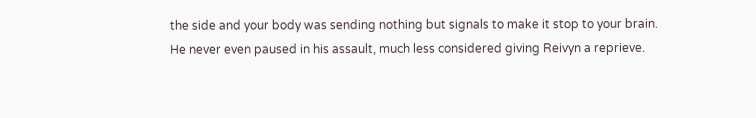the side and your body was sending nothing but signals to make it stop to your brain. He never even paused in his assault, much less considered giving Reivyn a reprieve.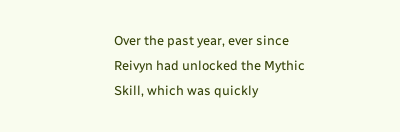Over the past year, ever since Reivyn had unlocked the Mythic Skill, which was quickly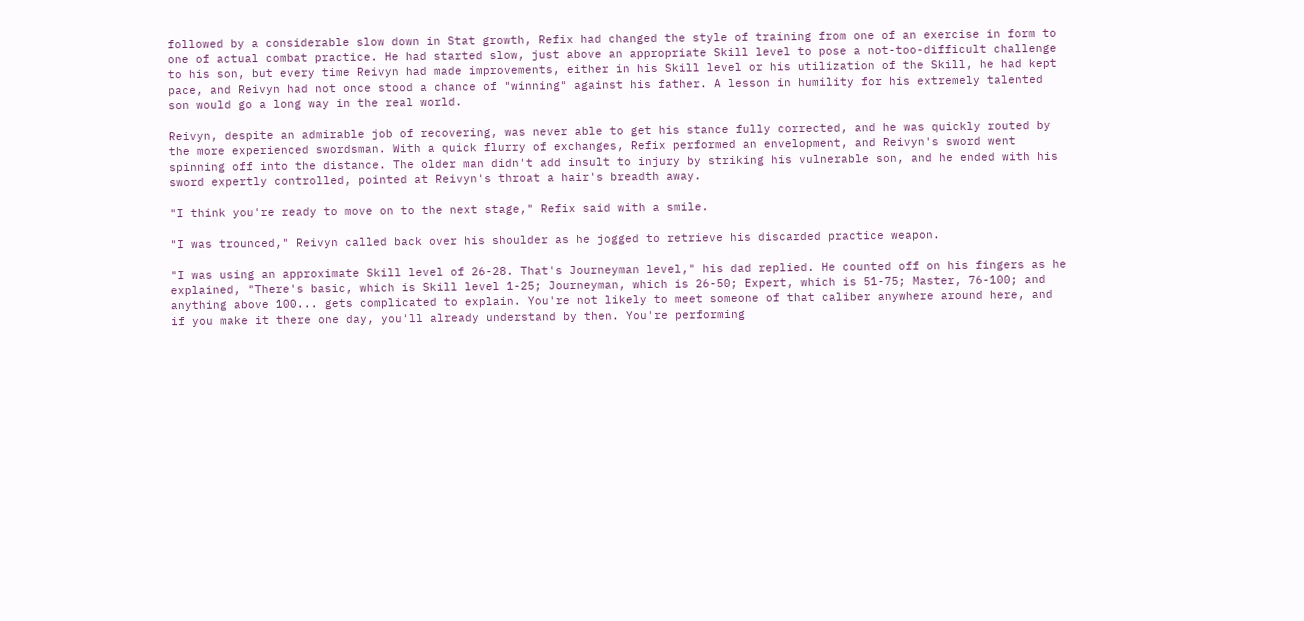followed by a considerable slow down in Stat growth, Refix had changed the style of training from one of an exercise in form to one of actual combat practice. He had started slow, just above an appropriate Skill level to pose a not-too-difficult challenge to his son, but every time Reivyn had made improvements, either in his Skill level or his utilization of the Skill, he had kept pace, and Reivyn had not once stood a chance of "winning" against his father. A lesson in humility for his extremely talented son would go a long way in the real world.

Reivyn, despite an admirable job of recovering, was never able to get his stance fully corrected, and he was quickly routed by the more experienced swordsman. With a quick flurry of exchanges, Refix performed an envelopment, and Reivyn's sword went spinning off into the distance. The older man didn't add insult to injury by striking his vulnerable son, and he ended with his sword expertly controlled, pointed at Reivyn's throat a hair's breadth away.

"I think you're ready to move on to the next stage," Refix said with a smile.

"I was trounced," Reivyn called back over his shoulder as he jogged to retrieve his discarded practice weapon.

"I was using an approximate Skill level of 26-28. That's Journeyman level," his dad replied. He counted off on his fingers as he explained, "There's basic, which is Skill level 1-25; Journeyman, which is 26-50; Expert, which is 51-75; Master, 76-100; and anything above 100... gets complicated to explain. You're not likely to meet someone of that caliber anywhere around here, and if you make it there one day, you'll already understand by then. You're performing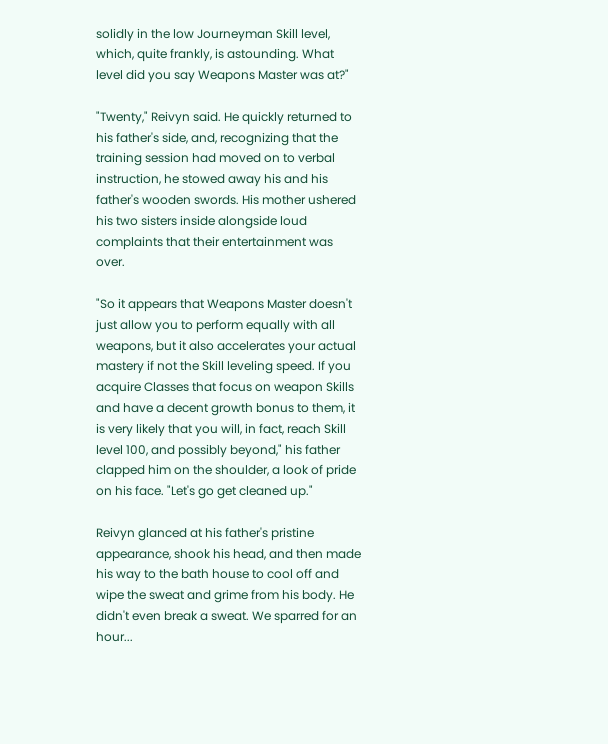solidly in the low Journeyman Skill level, which, quite frankly, is astounding. What level did you say Weapons Master was at?"

"Twenty," Reivyn said. He quickly returned to his father's side, and, recognizing that the training session had moved on to verbal instruction, he stowed away his and his father's wooden swords. His mother ushered his two sisters inside alongside loud complaints that their entertainment was over.

"So it appears that Weapons Master doesn't just allow you to perform equally with all weapons, but it also accelerates your actual mastery if not the Skill leveling speed. If you acquire Classes that focus on weapon Skills and have a decent growth bonus to them, it is very likely that you will, in fact, reach Skill level 100, and possibly beyond," his father clapped him on the shoulder, a look of pride on his face. "Let's go get cleaned up."

Reivyn glanced at his father's pristine appearance, shook his head, and then made his way to the bath house to cool off and wipe the sweat and grime from his body. He didn't even break a sweat. We sparred for an hour...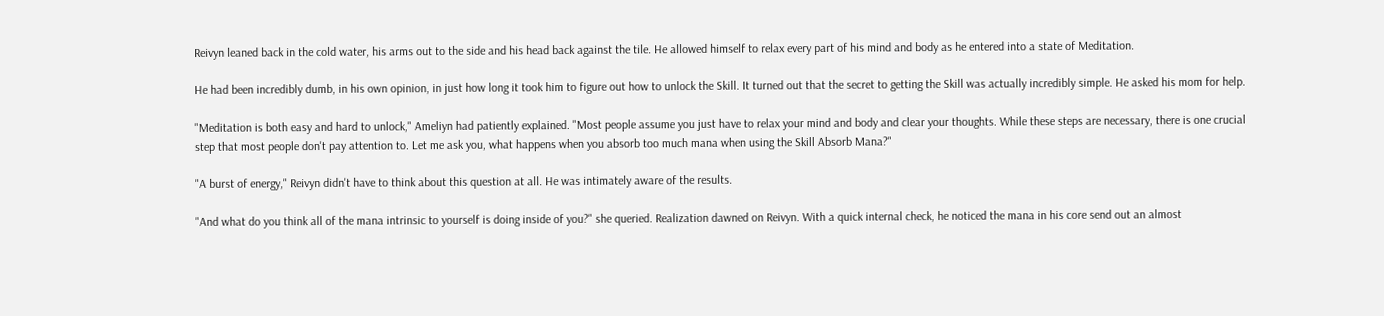Reivyn leaned back in the cold water, his arms out to the side and his head back against the tile. He allowed himself to relax every part of his mind and body as he entered into a state of Meditation.

He had been incredibly dumb, in his own opinion, in just how long it took him to figure out how to unlock the Skill. It turned out that the secret to getting the Skill was actually incredibly simple. He asked his mom for help.

"Meditation is both easy and hard to unlock," Ameliyn had patiently explained. "Most people assume you just have to relax your mind and body and clear your thoughts. While these steps are necessary, there is one crucial step that most people don't pay attention to. Let me ask you, what happens when you absorb too much mana when using the Skill Absorb Mana?"

"A burst of energy," Reivyn didn't have to think about this question at all. He was intimately aware of the results.

"And what do you think all of the mana intrinsic to yourself is doing inside of you?" she queried. Realization dawned on Reivyn. With a quick internal check, he noticed the mana in his core send out an almost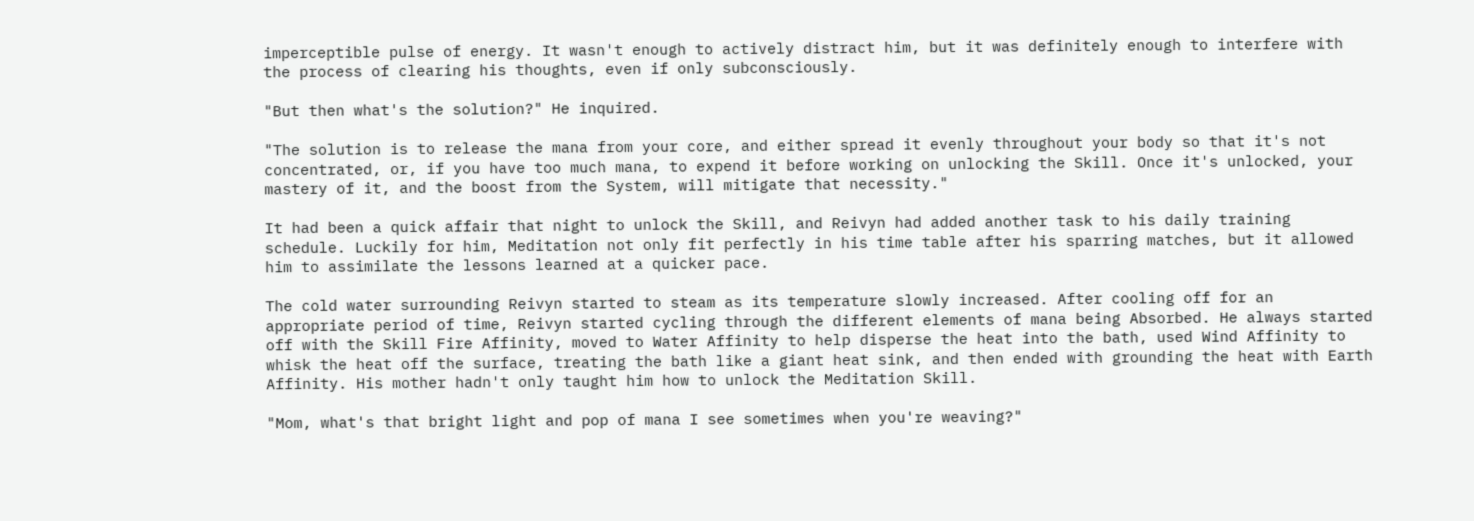imperceptible pulse of energy. It wasn't enough to actively distract him, but it was definitely enough to interfere with the process of clearing his thoughts, even if only subconsciously.

"But then what's the solution?" He inquired.

"The solution is to release the mana from your core, and either spread it evenly throughout your body so that it's not concentrated, or, if you have too much mana, to expend it before working on unlocking the Skill. Once it's unlocked, your mastery of it, and the boost from the System, will mitigate that necessity."

It had been a quick affair that night to unlock the Skill, and Reivyn had added another task to his daily training schedule. Luckily for him, Meditation not only fit perfectly in his time table after his sparring matches, but it allowed him to assimilate the lessons learned at a quicker pace.

The cold water surrounding Reivyn started to steam as its temperature slowly increased. After cooling off for an appropriate period of time, Reivyn started cycling through the different elements of mana being Absorbed. He always started off with the Skill Fire Affinity, moved to Water Affinity to help disperse the heat into the bath, used Wind Affinity to whisk the heat off the surface, treating the bath like a giant heat sink, and then ended with grounding the heat with Earth Affinity. His mother hadn't only taught him how to unlock the Meditation Skill.

"Mom, what's that bright light and pop of mana I see sometimes when you're weaving?"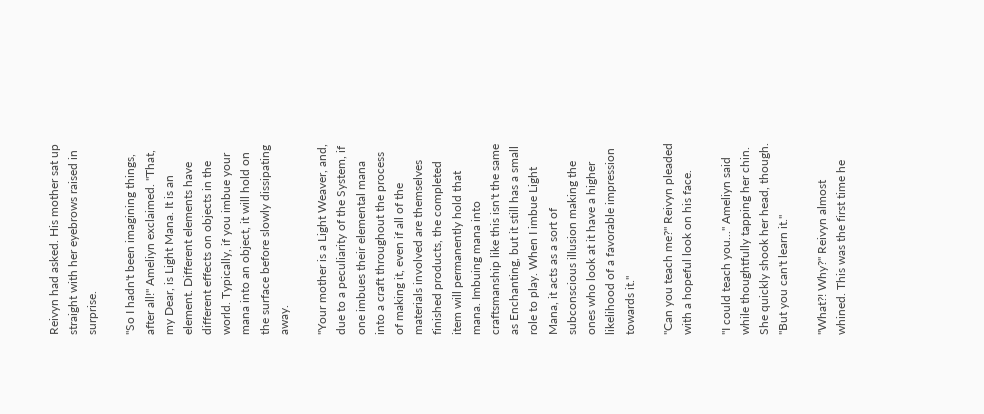Reivyn had asked. His mother sat up straight with her eyebrows raised in surprise.

"So I hadn't been imagining things, after all!" Ameliyn exclaimed. "That, my Dear, is Light Mana. It is an element. Different elements have different effects on objects in the world. Typically, if you imbue your mana into an object, it will hold on the surface before slowly dissipating away.

"Your mother is a Light Weaver, and, due to a peculiarity of the System, if one imbues their elemental mana into a craft throughout the process of making it, even if all of the materials involved are themselves finished products, the completed item will permanently hold that mana. Imbuing mana into craftsmanship like this isn't the same as Enchanting, but it still has a small role to play. When I imbue Light Mana, it acts as a sort of subconscious illusion making the ones who look at it have a higher likelihood of a favorable impression towards it."

"Can you teach me?" Reivyn pleaded with a hopeful look on his face.

"I could teach you..." Ameliyn said while thoughtfully tapping her chin. She quickly shook her head, though. "But you can't learn it."

"What?! Why?" Reivyn almost whined. This was the first time he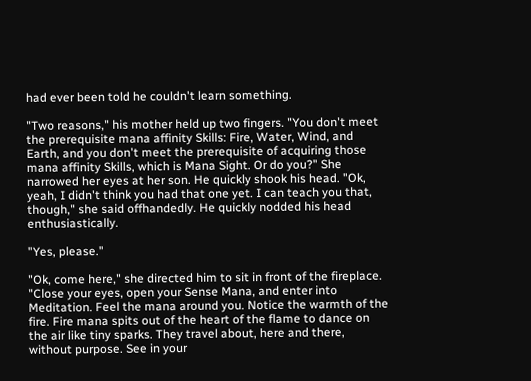had ever been told he couldn't learn something.

"Two reasons," his mother held up two fingers. "You don't meet the prerequisite mana affinity Skills: Fire, Water, Wind, and Earth, and you don't meet the prerequisite of acquiring those mana affinity Skills, which is Mana Sight. Or do you?" She narrowed her eyes at her son. He quickly shook his head. "Ok, yeah, I didn't think you had that one yet. I can teach you that, though," she said offhandedly. He quickly nodded his head enthusiastically.

"Yes, please."

"Ok, come here," she directed him to sit in front of the fireplace. "Close your eyes, open your Sense Mana, and enter into Meditation. Feel the mana around you. Notice the warmth of the fire. Fire mana spits out of the heart of the flame to dance on the air like tiny sparks. They travel about, here and there, without purpose. See in your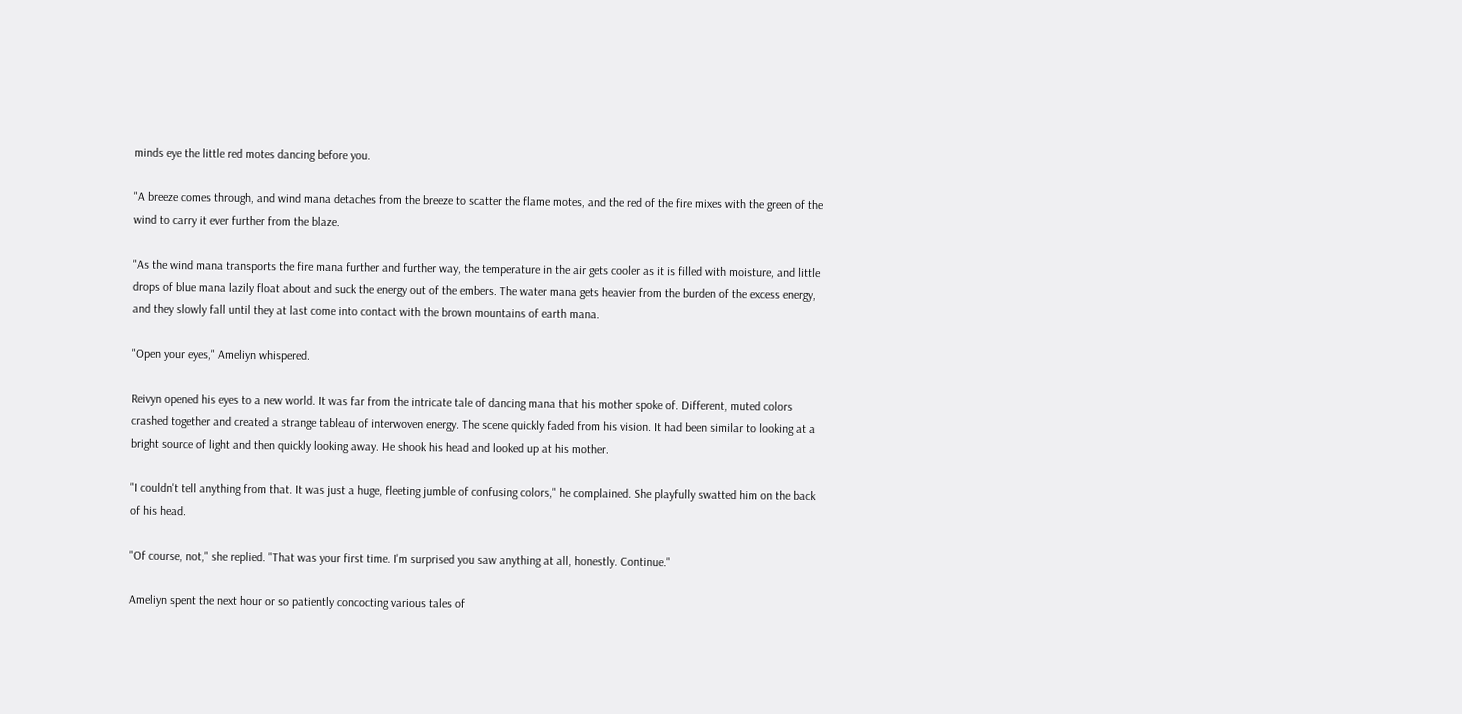minds eye the little red motes dancing before you.

"A breeze comes through, and wind mana detaches from the breeze to scatter the flame motes, and the red of the fire mixes with the green of the wind to carry it ever further from the blaze.

"As the wind mana transports the fire mana further and further way, the temperature in the air gets cooler as it is filled with moisture, and little drops of blue mana lazily float about and suck the energy out of the embers. The water mana gets heavier from the burden of the excess energy, and they slowly fall until they at last come into contact with the brown mountains of earth mana.

"Open your eyes," Ameliyn whispered.

Reivyn opened his eyes to a new world. It was far from the intricate tale of dancing mana that his mother spoke of. Different, muted colors crashed together and created a strange tableau of interwoven energy. The scene quickly faded from his vision. It had been similar to looking at a bright source of light and then quickly looking away. He shook his head and looked up at his mother.

"I couldn't tell anything from that. It was just a huge, fleeting jumble of confusing colors," he complained. She playfully swatted him on the back of his head.

"Of course, not," she replied. "That was your first time. I'm surprised you saw anything at all, honestly. Continue."

Ameliyn spent the next hour or so patiently concocting various tales of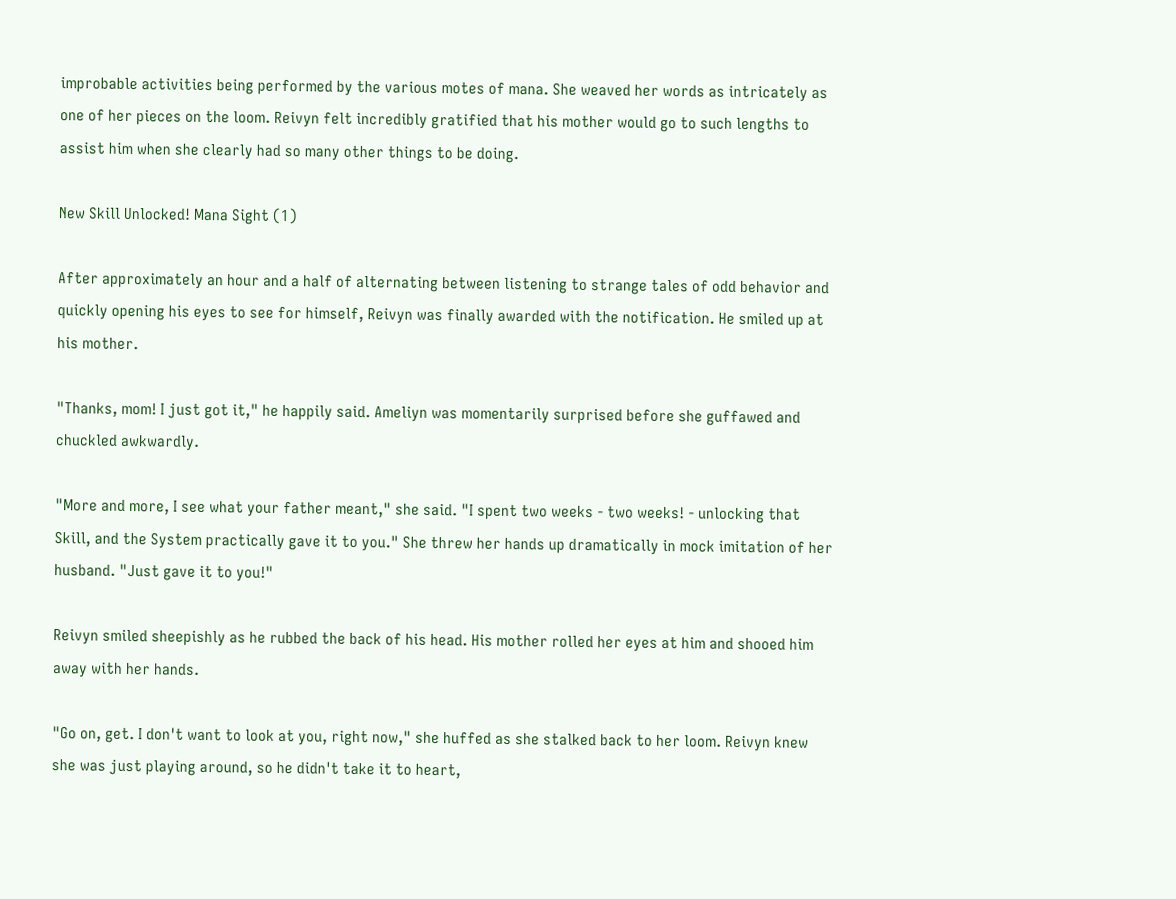improbable activities being performed by the various motes of mana. She weaved her words as intricately as one of her pieces on the loom. Reivyn felt incredibly gratified that his mother would go to such lengths to assist him when she clearly had so many other things to be doing.

New Skill Unlocked! Mana Sight (1)

After approximately an hour and a half of alternating between listening to strange tales of odd behavior and quickly opening his eyes to see for himself, Reivyn was finally awarded with the notification. He smiled up at his mother.

"Thanks, mom! I just got it," he happily said. Ameliyn was momentarily surprised before she guffawed and chuckled awkwardly.

"More and more, I see what your father meant," she said. "I spent two weeks - two weeks! - unlocking that Skill, and the System practically gave it to you." She threw her hands up dramatically in mock imitation of her husband. "Just gave it to you!"

Reivyn smiled sheepishly as he rubbed the back of his head. His mother rolled her eyes at him and shooed him away with her hands.

"Go on, get. I don't want to look at you, right now," she huffed as she stalked back to her loom. Reivyn knew she was just playing around, so he didn't take it to heart,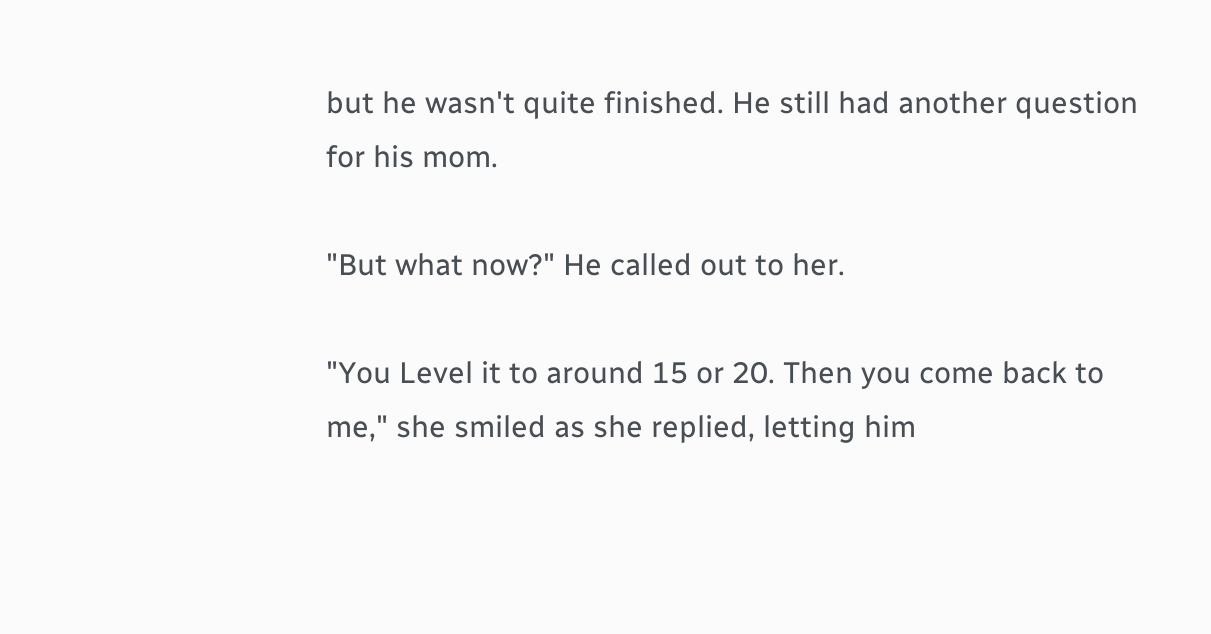but he wasn't quite finished. He still had another question for his mom.

"But what now?" He called out to her.

"You Level it to around 15 or 20. Then you come back to me," she smiled as she replied, letting him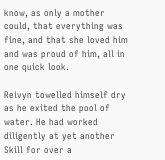know, as only a mother could, that everything was fine, and that she loved him and was proud of him, all in one quick look.

Reivyn towelled himself dry as he exited the pool of water. He had worked diligently at yet another Skill for over a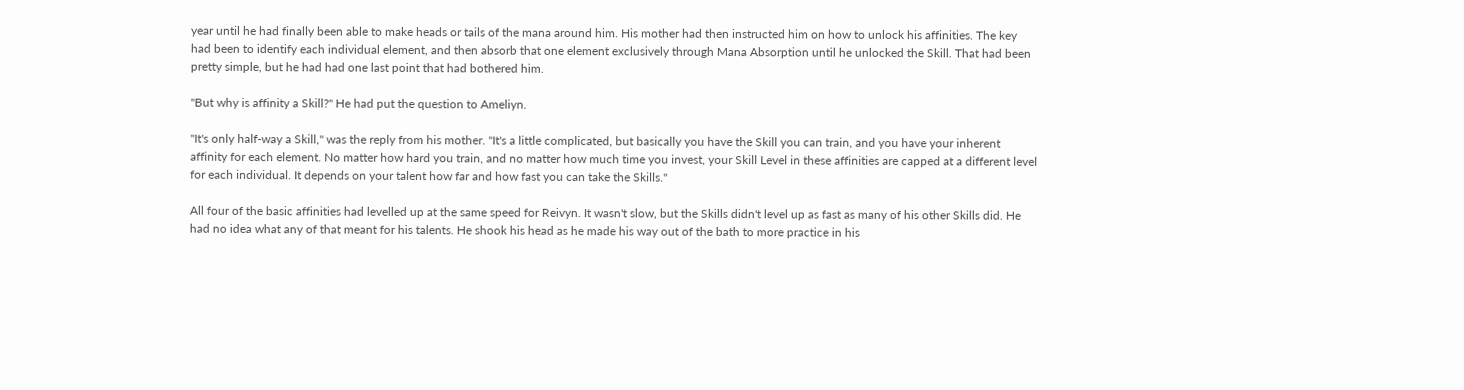year until he had finally been able to make heads or tails of the mana around him. His mother had then instructed him on how to unlock his affinities. The key had been to identify each individual element, and then absorb that one element exclusively through Mana Absorption until he unlocked the Skill. That had been pretty simple, but he had had one last point that had bothered him.

"But why is affinity a Skill?" He had put the question to Ameliyn.

"It's only half-way a Skill," was the reply from his mother. "It's a little complicated, but basically you have the Skill you can train, and you have your inherent affinity for each element. No matter how hard you train, and no matter how much time you invest, your Skill Level in these affinities are capped at a different level for each individual. It depends on your talent how far and how fast you can take the Skills."

All four of the basic affinities had levelled up at the same speed for Reivyn. It wasn't slow, but the Skills didn't level up as fast as many of his other Skills did. He had no idea what any of that meant for his talents. He shook his head as he made his way out of the bath to more practice in his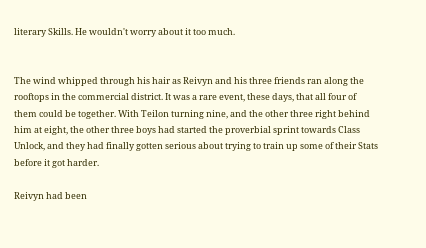literary Skills. He wouldn't worry about it too much.


The wind whipped through his hair as Reivyn and his three friends ran along the rooftops in the commercial district. It was a rare event, these days, that all four of them could be together. With Teilon turning nine, and the other three right behind him at eight, the other three boys had started the proverbial sprint towards Class Unlock, and they had finally gotten serious about trying to train up some of their Stats before it got harder.

Reivyn had been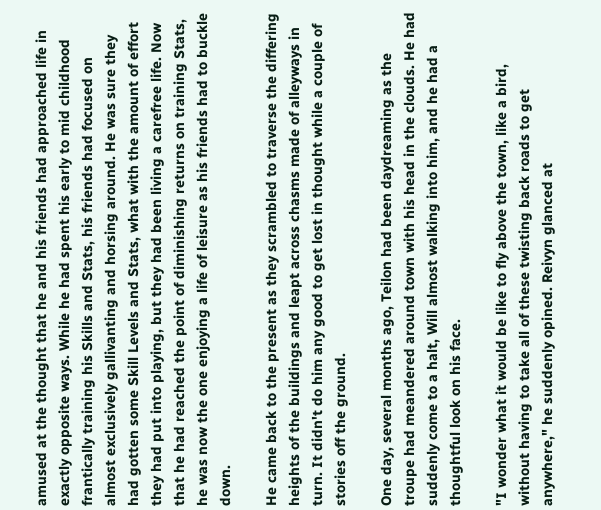amused at the thought that he and his friends had approached life in exactly opposite ways. While he had spent his early to mid childhood frantically training his Skills and Stats, his friends had focused on almost exclusively gallivanting and horsing around. He was sure they had gotten some Skill Levels and Stats, what with the amount of effort they had put into playing, but they had been living a carefree life. Now that he had reached the point of diminishing returns on training Stats, he was now the one enjoying a life of leisure as his friends had to buckle down.

He came back to the present as they scrambled to traverse the differing heights of the buildings and leapt across chasms made of alleyways in turn. It didn't do him any good to get lost in thought while a couple of stories off the ground.

One day, several months ago, Teilon had been daydreaming as the troupe had meandered around town with his head in the clouds. He had suddenly come to a halt, Will almost walking into him, and he had a thoughtful look on his face.

"I wonder what it would be like to fly above the town, like a bird, without having to take all of these twisting back roads to get anywhere," he suddenly opined. Reivyn glanced at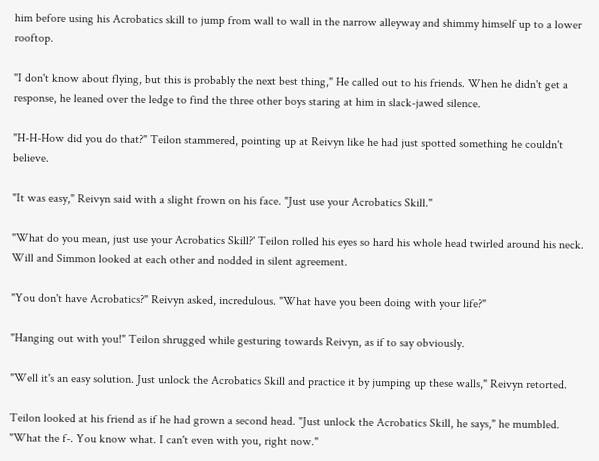him before using his Acrobatics skill to jump from wall to wall in the narrow alleyway and shimmy himself up to a lower rooftop.

"I don't know about flying, but this is probably the next best thing," He called out to his friends. When he didn't get a response, he leaned over the ledge to find the three other boys staring at him in slack-jawed silence.

"H-H-How did you do that?" Teilon stammered, pointing up at Reivyn like he had just spotted something he couldn't believe.

"It was easy," Reivyn said with a slight frown on his face. "Just use your Acrobatics Skill."

"What do you mean, just use your Acrobatics Skill?' Teilon rolled his eyes so hard his whole head twirled around his neck. Will and Simmon looked at each other and nodded in silent agreement.

"You don't have Acrobatics?" Reivyn asked, incredulous. "What have you been doing with your life?"

"Hanging out with you!" Teilon shrugged while gesturing towards Reivyn, as if to say obviously.

"Well it's an easy solution. Just unlock the Acrobatics Skill and practice it by jumping up these walls," Reivyn retorted.

Teilon looked at his friend as if he had grown a second head. "Just unlock the Acrobatics Skill, he says," he mumbled. "What the f-. You know what. I can't even with you, right now."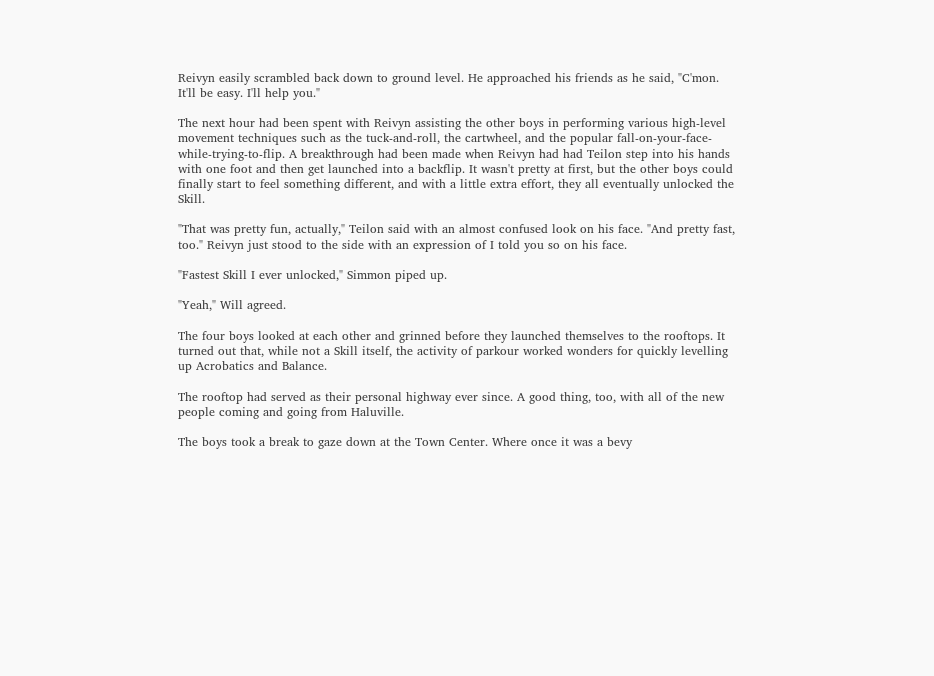Reivyn easily scrambled back down to ground level. He approached his friends as he said, "C'mon. It'll be easy. I'll help you."

The next hour had been spent with Reivyn assisting the other boys in performing various high-level movement techniques such as the tuck-and-roll, the cartwheel, and the popular fall-on-your-face-while-trying-to-flip. A breakthrough had been made when Reivyn had had Teilon step into his hands with one foot and then get launched into a backflip. It wasn't pretty at first, but the other boys could finally start to feel something different, and with a little extra effort, they all eventually unlocked the Skill.

"That was pretty fun, actually," Teilon said with an almost confused look on his face. "And pretty fast, too." Reivyn just stood to the side with an expression of I told you so on his face.

"Fastest Skill I ever unlocked," Simmon piped up.

"Yeah," Will agreed.

The four boys looked at each other and grinned before they launched themselves to the rooftops. It turned out that, while not a Skill itself, the activity of parkour worked wonders for quickly levelling up Acrobatics and Balance.

The rooftop had served as their personal highway ever since. A good thing, too, with all of the new people coming and going from Haluville.

The boys took a break to gaze down at the Town Center. Where once it was a bevy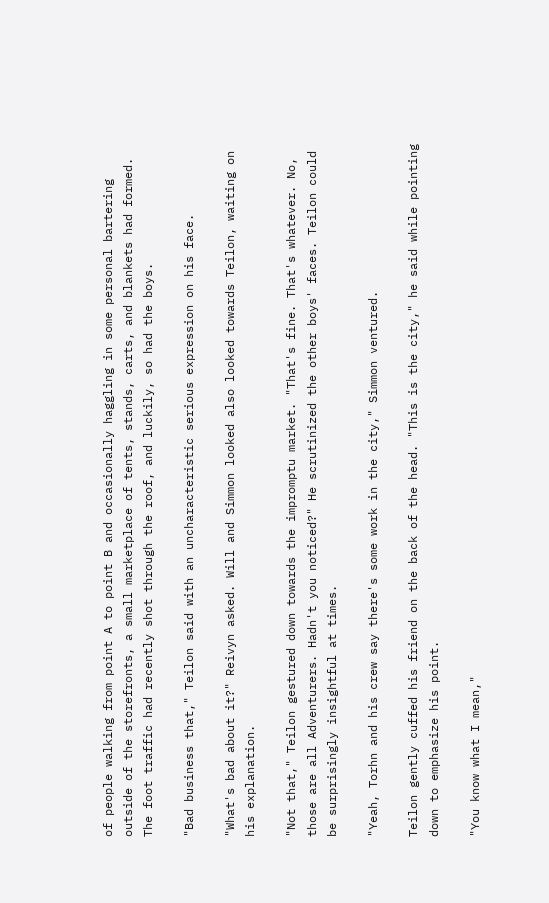of people walking from point A to point B and occasionally haggling in some personal bartering outside of the storefronts, a small marketplace of tents, stands, carts, and blankets had formed. The foot traffic had recently shot through the roof, and luckily, so had the boys.

"Bad business that," Teilon said with an uncharacteristic serious expression on his face.

"What's bad about it?" Reivyn asked. Will and Simmon looked also looked towards Teilon, waiting on his explanation.

"Not that," Teilon gestured down towards the impromptu market. "That's fine. That's whatever. No, those are all Adventurers. Hadn't you noticed?" He scrutinized the other boys' faces. Teilon could be surprisingly insightful at times.

"Yeah, Torhn and his crew say there's some work in the city," Simmon ventured.

Teilon gently cuffed his friend on the back of the head. "This is the city," he said while pointing down to emphasize his point.

"You know what I mean,"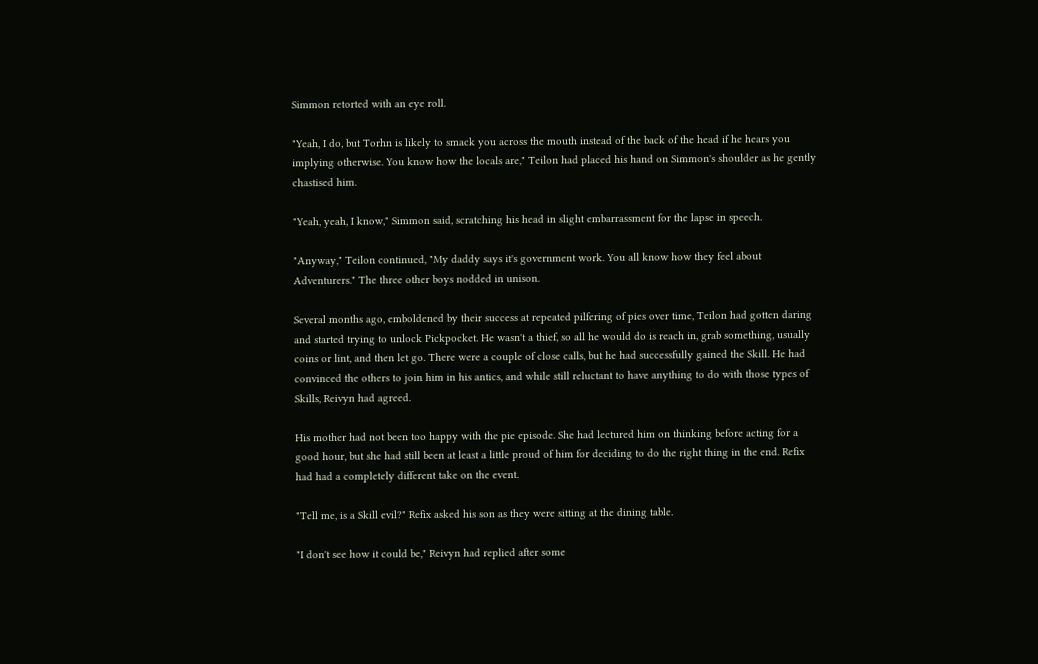Simmon retorted with an eye roll.

"Yeah, I do, but Torhn is likely to smack you across the mouth instead of the back of the head if he hears you implying otherwise. You know how the locals are," Teilon had placed his hand on Simmon's shoulder as he gently chastised him.

"Yeah, yeah, I know," Simmon said, scratching his head in slight embarrassment for the lapse in speech.

"Anyway," Teilon continued, "My daddy says it's government work. You all know how they feel about Adventurers." The three other boys nodded in unison.

Several months ago, emboldened by their success at repeated pilfering of pies over time, Teilon had gotten daring and started trying to unlock Pickpocket. He wasn't a thief, so all he would do is reach in, grab something, usually coins or lint, and then let go. There were a couple of close calls, but he had successfully gained the Skill. He had convinced the others to join him in his antics, and while still reluctant to have anything to do with those types of Skills, Reivyn had agreed.

His mother had not been too happy with the pie episode. She had lectured him on thinking before acting for a good hour, but she had still been at least a little proud of him for deciding to do the right thing in the end. Refix had had a completely different take on the event.

"Tell me, is a Skill evil?" Refix asked his son as they were sitting at the dining table.

"I don't see how it could be," Reivyn had replied after some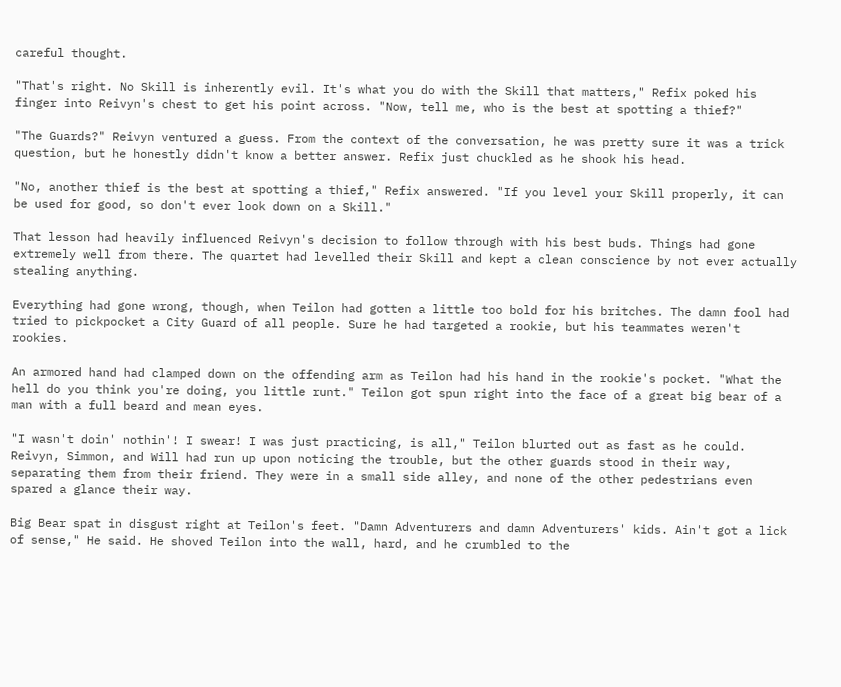careful thought.

"That's right. No Skill is inherently evil. It's what you do with the Skill that matters," Refix poked his finger into Reivyn's chest to get his point across. "Now, tell me, who is the best at spotting a thief?"

"The Guards?" Reivyn ventured a guess. From the context of the conversation, he was pretty sure it was a trick question, but he honestly didn't know a better answer. Refix just chuckled as he shook his head.

"No, another thief is the best at spotting a thief," Refix answered. "If you level your Skill properly, it can be used for good, so don't ever look down on a Skill."

That lesson had heavily influenced Reivyn's decision to follow through with his best buds. Things had gone extremely well from there. The quartet had levelled their Skill and kept a clean conscience by not ever actually stealing anything.

Everything had gone wrong, though, when Teilon had gotten a little too bold for his britches. The damn fool had tried to pickpocket a City Guard of all people. Sure he had targeted a rookie, but his teammates weren't rookies.

An armored hand had clamped down on the offending arm as Teilon had his hand in the rookie's pocket. "What the hell do you think you're doing, you little runt." Teilon got spun right into the face of a great big bear of a man with a full beard and mean eyes.

"I wasn't doin' nothin'! I swear! I was just practicing, is all," Teilon blurted out as fast as he could. Reivyn, Simmon, and Will had run up upon noticing the trouble, but the other guards stood in their way, separating them from their friend. They were in a small side alley, and none of the other pedestrians even spared a glance their way.

Big Bear spat in disgust right at Teilon's feet. "Damn Adventurers and damn Adventurers' kids. Ain't got a lick of sense," He said. He shoved Teilon into the wall, hard, and he crumbled to the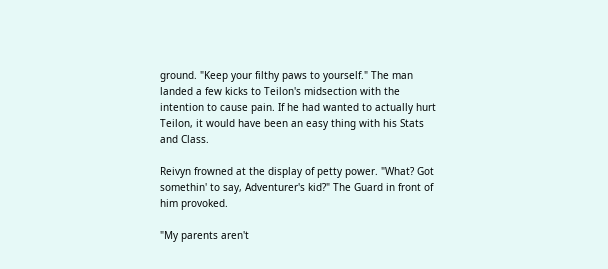ground. "Keep your filthy paws to yourself." The man landed a few kicks to Teilon's midsection with the intention to cause pain. If he had wanted to actually hurt Teilon, it would have been an easy thing with his Stats and Class.

Reivyn frowned at the display of petty power. "What? Got somethin' to say, Adventurer's kid?" The Guard in front of him provoked.

"My parents aren't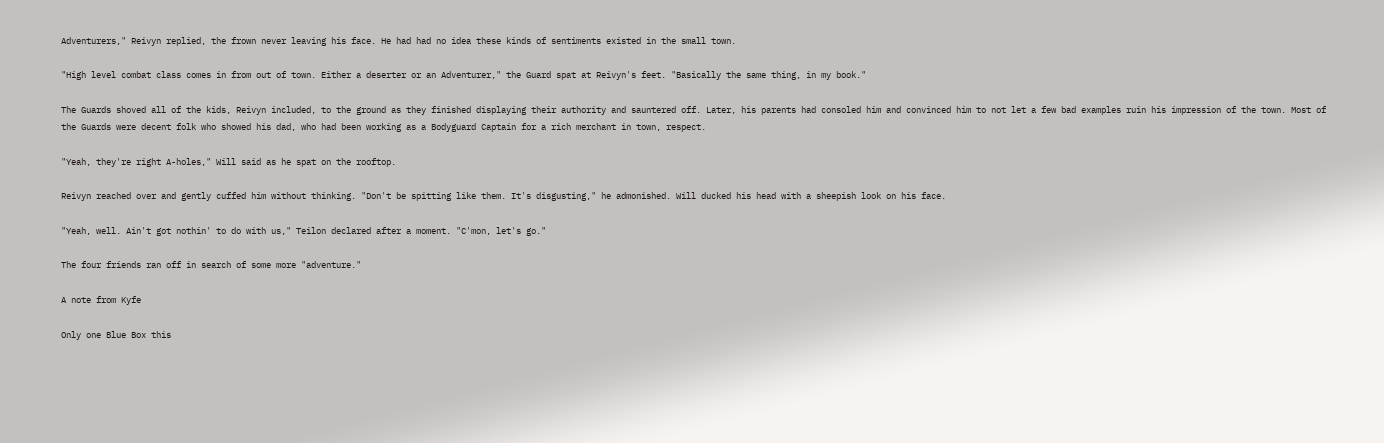Adventurers," Reivyn replied, the frown never leaving his face. He had had no idea these kinds of sentiments existed in the small town.

"High level combat class comes in from out of town. Either a deserter or an Adventurer," the Guard spat at Reivyn's feet. "Basically the same thing, in my book."

The Guards shoved all of the kids, Reivyn included, to the ground as they finished displaying their authority and sauntered off. Later, his parents had consoled him and convinced him to not let a few bad examples ruin his impression of the town. Most of the Guards were decent folk who showed his dad, who had been working as a Bodyguard Captain for a rich merchant in town, respect.

"Yeah, they're right A-holes," Will said as he spat on the rooftop.

Reivyn reached over and gently cuffed him without thinking. "Don't be spitting like them. It's disgusting," he admonished. Will ducked his head with a sheepish look on his face.

"Yeah, well. Ain't got nothin' to do with us," Teilon declared after a moment. "C'mon, let's go."

The four friends ran off in search of some more "adventure."

A note from Kyfe

Only one Blue Box this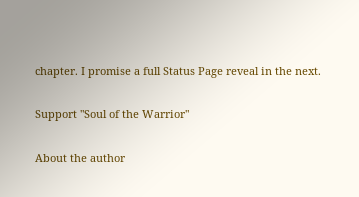chapter. I promise a full Status Page reveal in the next.

Support "Soul of the Warrior"

About the author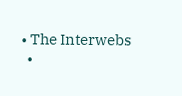• The Interwebs
  •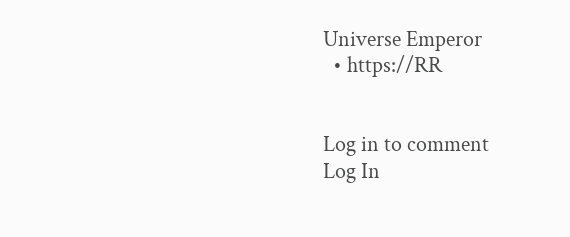Universe Emperor
  • https://RR


Log in to comment
Log In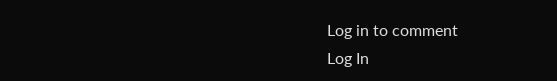Log in to comment
Log In